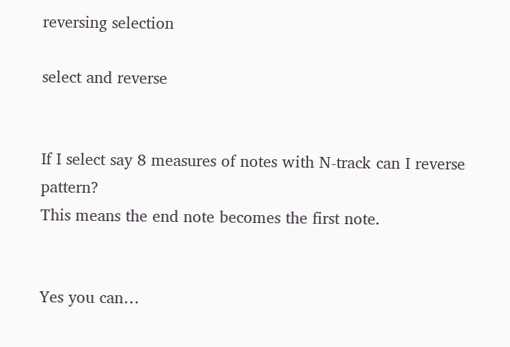reversing selection

select and reverse


If I select say 8 measures of notes with N-track can I reverse pattern?
This means the end note becomes the first note.


Yes you can…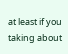at least if you taking about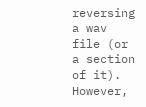reversing a wav file (or a section of it). However,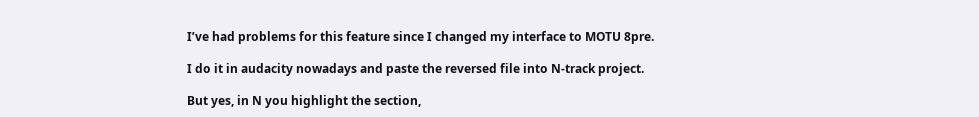I’ve had problems for this feature since I changed my interface to MOTU 8pre.

I do it in audacity nowadays and paste the reversed file into N-track project.

But yes, in N you highlight the section,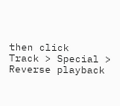then click
Track > Special > Reverse playback